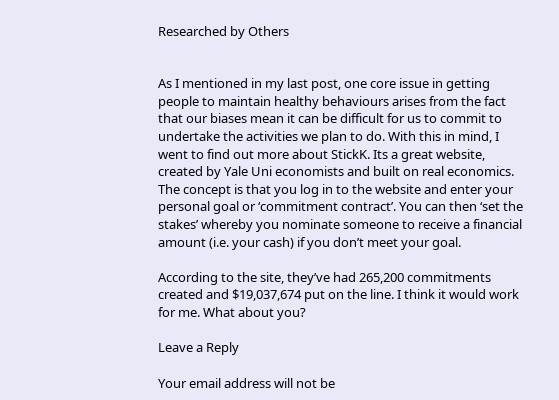Researched by Others


As I mentioned in my last post, one core issue in getting people to maintain healthy behaviours arises from the fact that our biases mean it can be difficult for us to commit to undertake the activities we plan to do. With this in mind, I went to find out more about StickK. Its a great website, created by Yale Uni economists and built on real economics. The concept is that you log in to the website and enter your personal goal or ‘commitment contract’. You can then ‘set the stakes’ whereby you nominate someone to receive a financial amount (i.e. your cash) if you don’t meet your goal.

According to the site, they’ve had 265,200 commitments created and $19,037,674 put on the line. I think it would work for me. What about you?

Leave a Reply

Your email address will not be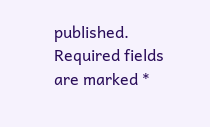published. Required fields are marked *